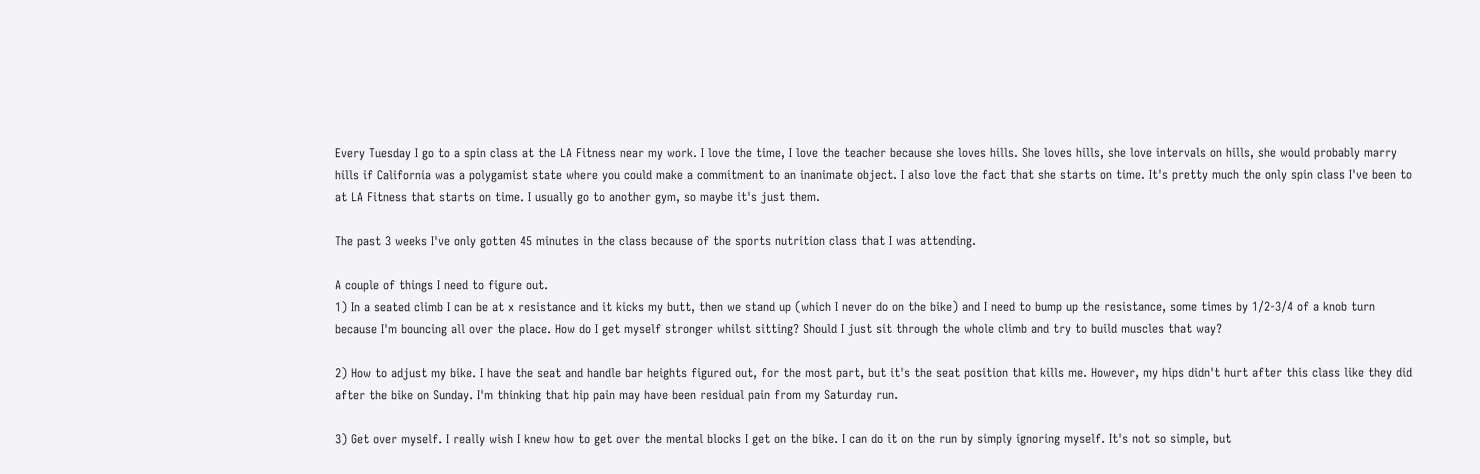Every Tuesday I go to a spin class at the LA Fitness near my work. I love the time, I love the teacher because she loves hills. She loves hills, she love intervals on hills, she would probably marry hills if California was a polygamist state where you could make a commitment to an inanimate object. I also love the fact that she starts on time. It's pretty much the only spin class I've been to at LA Fitness that starts on time. I usually go to another gym, so maybe it's just them.

The past 3 weeks I've only gotten 45 minutes in the class because of the sports nutrition class that I was attending.

A couple of things I need to figure out.
1) In a seated climb I can be at x resistance and it kicks my butt, then we stand up (which I never do on the bike) and I need to bump up the resistance, some times by 1/2-3/4 of a knob turn because I'm bouncing all over the place. How do I get myself stronger whilst sitting? Should I just sit through the whole climb and try to build muscles that way?

2) How to adjust my bike. I have the seat and handle bar heights figured out, for the most part, but it's the seat position that kills me. However, my hips didn't hurt after this class like they did after the bike on Sunday. I'm thinking that hip pain may have been residual pain from my Saturday run.

3) Get over myself. I really wish I knew how to get over the mental blocks I get on the bike. I can do it on the run by simply ignoring myself. It's not so simple, but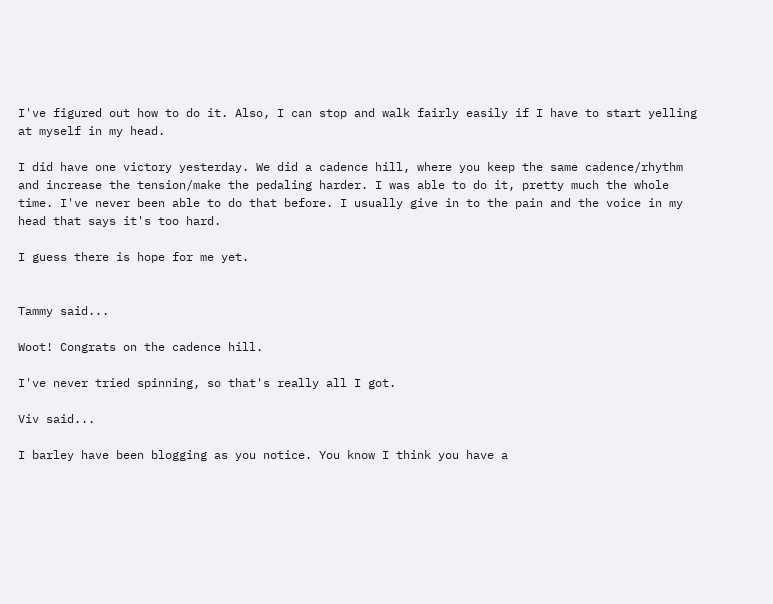I've figured out how to do it. Also, I can stop and walk fairly easily if I have to start yelling at myself in my head.

I did have one victory yesterday. We did a cadence hill, where you keep the same cadence/rhythm and increase the tension/make the pedaling harder. I was able to do it, pretty much the whole time. I've never been able to do that before. I usually give in to the pain and the voice in my head that says it's too hard.

I guess there is hope for me yet.


Tammy said...

Woot! Congrats on the cadence hill.

I've never tried spinning, so that's really all I got.

Viv said...

I barley have been blogging as you notice. You know I think you have a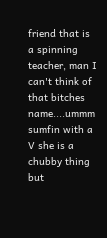friend that is a spinning teacher, man I can't think of that bitches name....ummm sumfin with a V she is a chubby thing but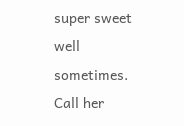super sweet well sometimes. Call her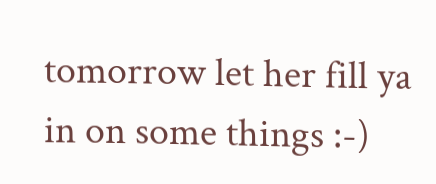tomorrow let her fill ya in on some things :-)